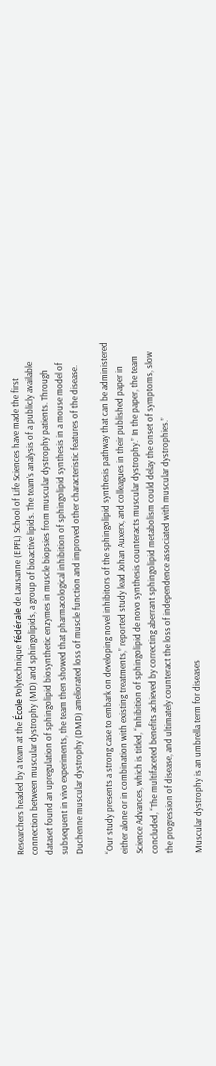Researchers headed by a team at the École Polytechnique fédérale de Lausanne (EPFL) School of Life Sciences have made the first connection between muscular dystrophy (MD) and sphingolipids, a group of bioactive lipids. The team’s analysis of a publicly available dataset found an upregulation of sphingolipid biosynthetic enzymes in muscle biopsies from muscular dystrophy patients. Through subsequent in vivo experiments, the team then showed that pharmacological inhibition of sphingolipid synthesis in a mouse model of Duchenne muscular dystrophy (DMD) ameliorated loss of muscle function and improved other characteristic features of the disease.

“Our study presents a strong case to embark on developing novel inhibitors of the sphingolipid synthesis pathway that can be administered either alone or in combination with existing treatments,” reported study lead Johan Auxerx, and colleagues in their published paper in Science Advances, which is titled, “Inhibition of sphingolipid de novo synthesis counteracts muscular dystrophy.” In the paper, the team concluded, “The multifaceted benefits achieved by correcting aberrant sphingolipid metabolism could delay the onset of symptoms, slow the progression of disease, and ultimately counteract the loss of independence associated with muscular dystrophies.”

Muscular dystrophy is an umbrella term for diseases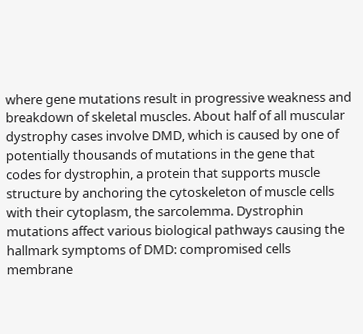where gene mutations result in progressive weakness and breakdown of skeletal muscles. About half of all muscular dystrophy cases involve DMD, which is caused by one of potentially thousands of mutations in the gene that codes for dystrophin, a protein that supports muscle structure by anchoring the cytoskeleton of muscle cells with their cytoplasm, the sarcolemma. Dystrophin mutations affect various biological pathways causing the hallmark symptoms of DMD: compromised cells membrane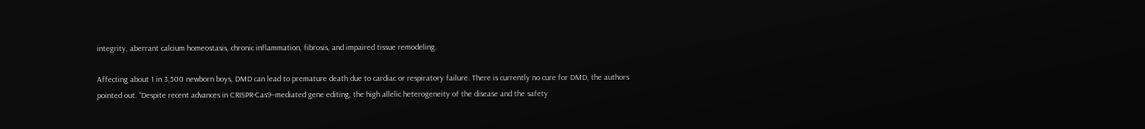integrity, aberrant calcium homeostasis, chronic inflammation, fibrosis, and impaired tissue remodeling.

Affecting about 1 in 3,500 newborn boys, DMD can lead to premature death due to cardiac or respiratory failure. There is currently no cure for DMD, the authors pointed out. “Despite recent advances in CRISPR-Cas9–mediated gene editing, the high allelic heterogeneity of the disease and the safety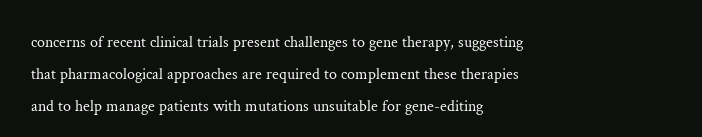concerns of recent clinical trials present challenges to gene therapy, suggesting that pharmacological approaches are required to complement these therapies and to help manage patients with mutations unsuitable for gene-editing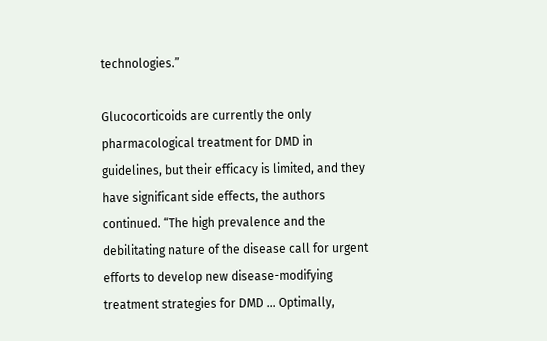technologies.”

Glucocorticoids are currently the only pharmacological treatment for DMD in guidelines, but their efficacy is limited, and they have significant side effects, the authors continued. “The high prevalence and the debilitating nature of the disease call for urgent efforts to develop new disease-modifying treatment strategies for DMD … Optimally,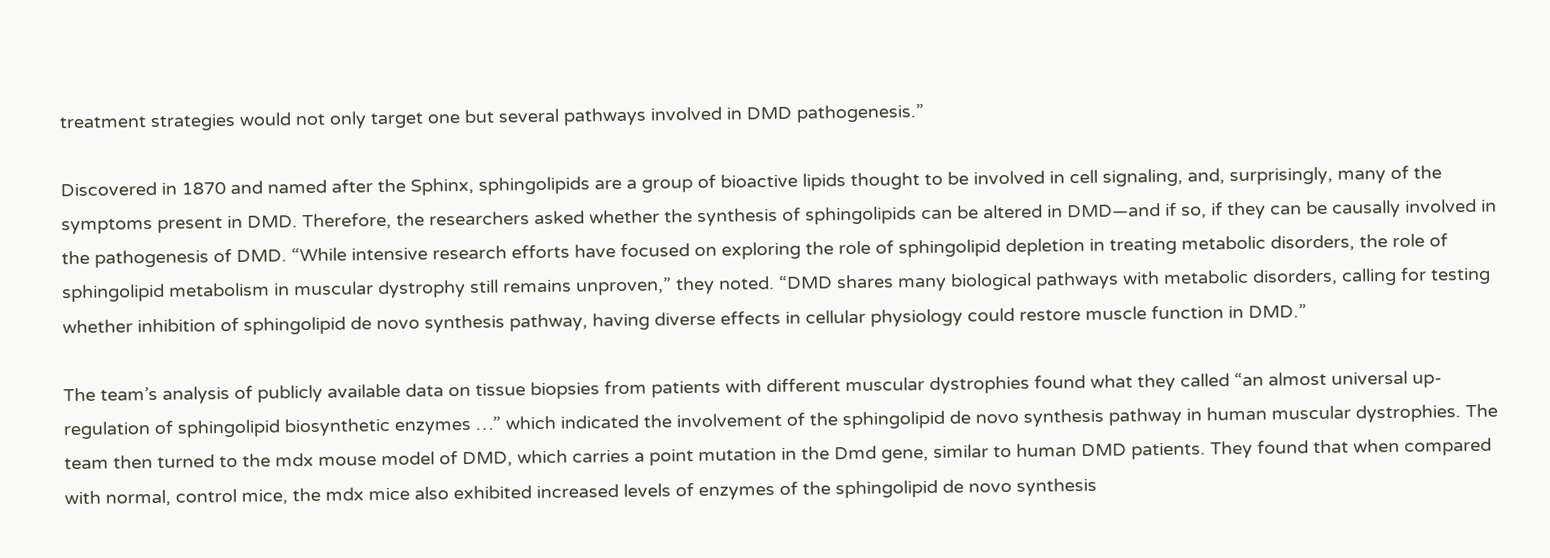treatment strategies would not only target one but several pathways involved in DMD pathogenesis.”

Discovered in 1870 and named after the Sphinx, sphingolipids are a group of bioactive lipids thought to be involved in cell signaling, and, surprisingly, many of the symptoms present in DMD. Therefore, the researchers asked whether the synthesis of sphingolipids can be altered in DMD—and if so, if they can be causally involved in the pathogenesis of DMD. “While intensive research efforts have focused on exploring the role of sphingolipid depletion in treating metabolic disorders, the role of sphingolipid metabolism in muscular dystrophy still remains unproven,” they noted. “DMD shares many biological pathways with metabolic disorders, calling for testing whether inhibition of sphingolipid de novo synthesis pathway, having diverse effects in cellular physiology could restore muscle function in DMD.”

The team’s analysis of publicly available data on tissue biopsies from patients with different muscular dystrophies found what they called “an almost universal up-regulation of sphingolipid biosynthetic enzymes …” which indicated the involvement of the sphingolipid de novo synthesis pathway in human muscular dystrophies. The team then turned to the mdx mouse model of DMD, which carries a point mutation in the Dmd gene, similar to human DMD patients. They found that when compared with normal, control mice, the mdx mice also exhibited increased levels of enzymes of the sphingolipid de novo synthesis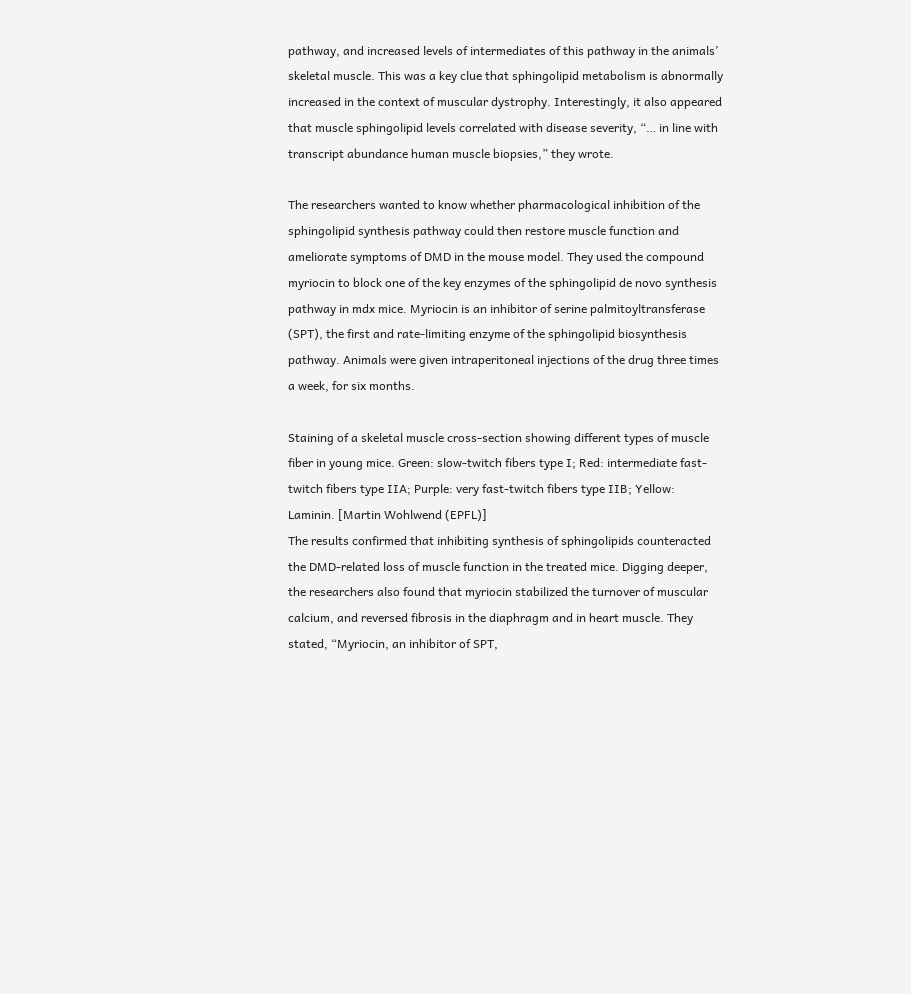pathway, and increased levels of intermediates of this pathway in the animals’ skeletal muscle. This was a key clue that sphingolipid metabolism is abnormally increased in the context of muscular dystrophy. Interestingly, it also appeared that muscle sphingolipid levels correlated with disease severity, “… in line with transcript abundance human muscle biopsies,” they wrote.

The researchers wanted to know whether pharmacological inhibition of the sphingolipid synthesis pathway could then restore muscle function and ameliorate symptoms of DMD in the mouse model. They used the compound myriocin to block one of the key enzymes of the sphingolipid de novo synthesis pathway in mdx mice. Myriocin is an inhibitor of serine palmitoyltransferase (SPT), the first and rate-limiting enzyme of the sphingolipid biosynthesis pathway. Animals were given intraperitoneal injections of the drug three times a week, for six months.

Staining of a skeletal muscle cross-section showing different types of muscle fiber in young mice. Green: slow-twitch fibers type I; Red: intermediate fast-twitch fibers type IIA; Purple: very fast-twitch fibers type IIB; Yellow: Laminin. [Martin Wohlwend (EPFL)]
The results confirmed that inhibiting synthesis of sphingolipids counteracted the DMD-related loss of muscle function in the treated mice. Digging deeper, the researchers also found that myriocin stabilized the turnover of muscular calcium, and reversed fibrosis in the diaphragm and in heart muscle. They stated, “Myriocin, an inhibitor of SPT,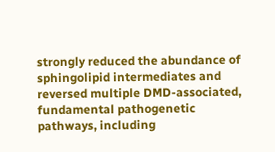strongly reduced the abundance of sphingolipid intermediates and reversed multiple DMD-associated, fundamental pathogenetic pathways, including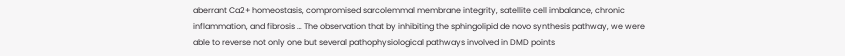aberrant Ca2+ homeostasis, compromised sarcolemmal membrane integrity, satellite cell imbalance, chronic inflammation, and fibrosis … The observation that by inhibiting the sphingolipid de novo synthesis pathway, we were able to reverse not only one but several pathophysiological pathways involved in DMD points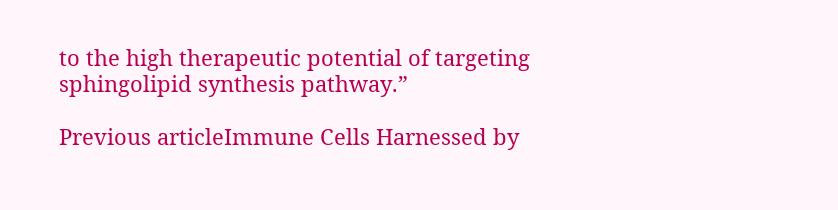to the high therapeutic potential of targeting sphingolipid synthesis pathway.”

Previous articleImmune Cells Harnessed by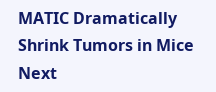MATIC Dramatically Shrink Tumors in Mice
Next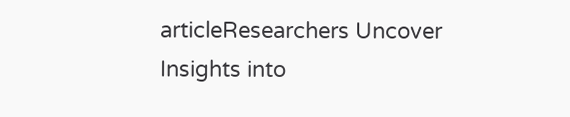articleResearchers Uncover Insights into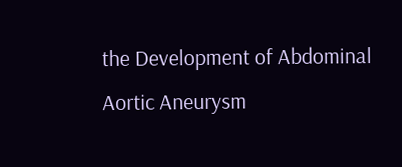the Development of Abdominal Aortic Aneurysm